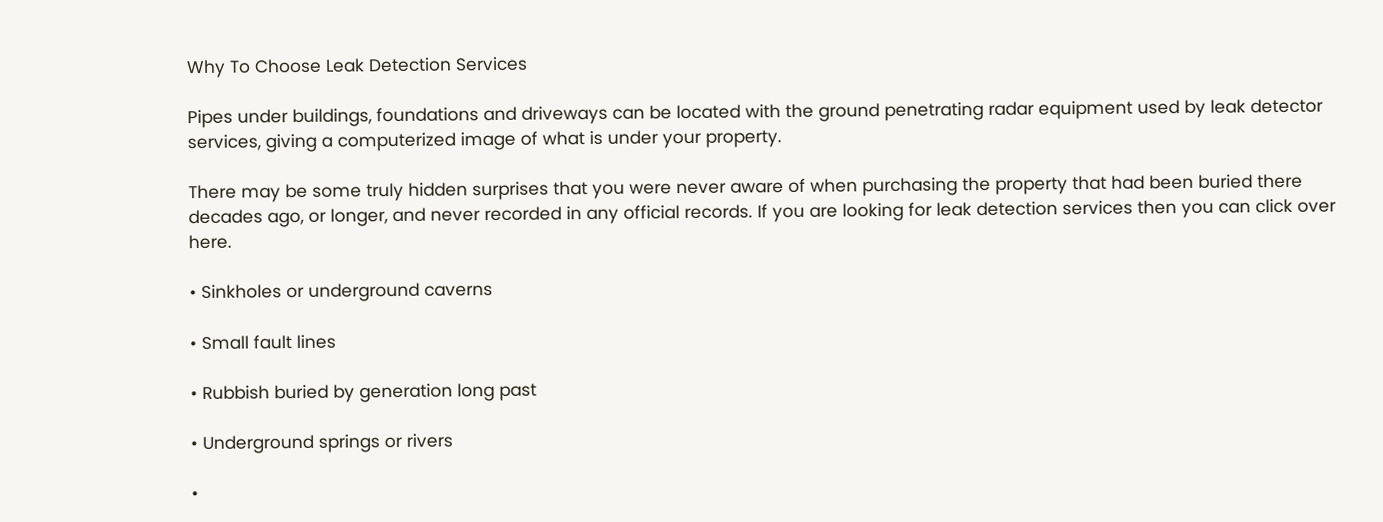Why To Choose Leak Detection Services

Pipes under buildings, foundations and driveways can be located with the ground penetrating radar equipment used by leak detector services, giving a computerized image of what is under your property.

There may be some truly hidden surprises that you were never aware of when purchasing the property that had been buried there decades ago, or longer, and never recorded in any official records. If you are looking for leak detection services then you can click over here.

• Sinkholes or underground caverns

• Small fault lines

• Rubbish buried by generation long past

• Underground springs or rivers

•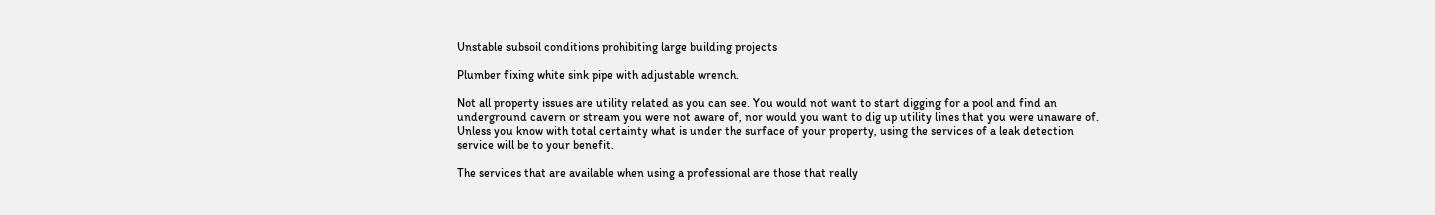Unstable subsoil conditions prohibiting large building projects

Plumber fixing white sink pipe with adjustable wrench.

Not all property issues are utility related as you can see. You would not want to start digging for a pool and find an underground cavern or stream you were not aware of, nor would you want to dig up utility lines that you were unaware of. Unless you know with total certainty what is under the surface of your property, using the services of a leak detection service will be to your benefit.

The services that are available when using a professional are those that really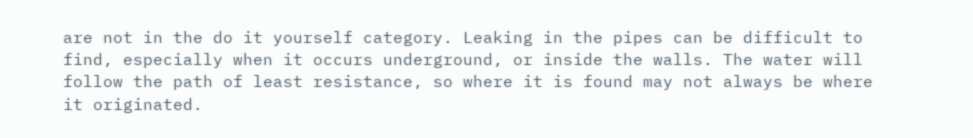are not in the do it yourself category. Leaking in the pipes can be difficult to find, especially when it occurs underground, or inside the walls. The water will follow the path of least resistance, so where it is found may not always be where it originated.